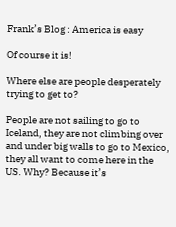Frank’s Blog : America is easy

Of course it is!

Where else are people desperately trying to get to?

People are not sailing to go to Iceland, they are not climbing over and under big walls to go to Mexico, they all want to come here in the US. Why? Because it’s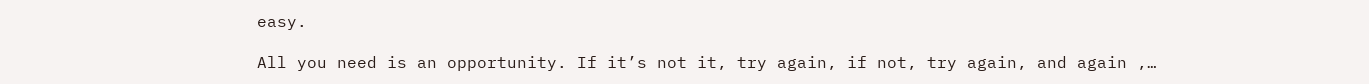easy.

All you need is an opportunity. If it’s not it, try again, if not, try again, and again ,…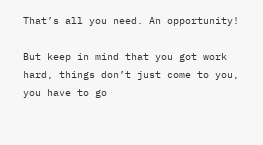That’s all you need. An opportunity!

But keep in mind that you got work hard, things don’t just come to you, you have to go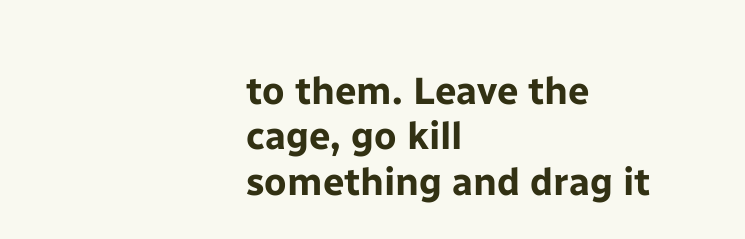to them. Leave the cage, go kill something and drag it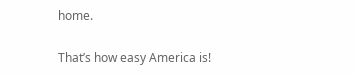home.

That’s how easy America is!